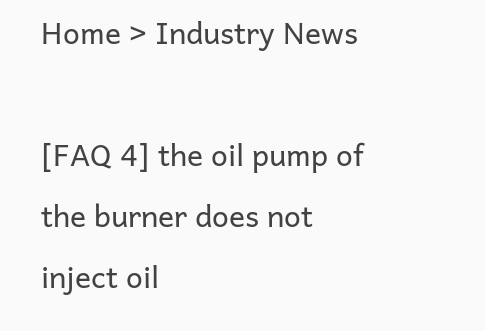Home > Industry News

[FAQ 4] the oil pump of the burner does not inject oil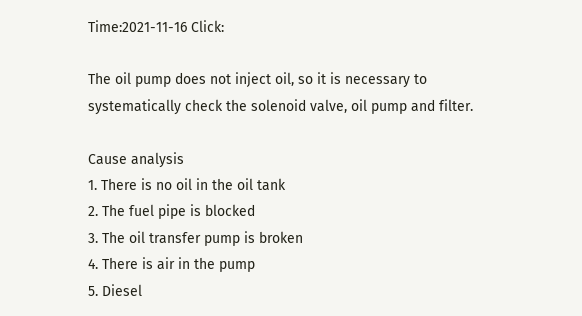Time:2021-11-16 Click:

The oil pump does not inject oil, so it is necessary to systematically check the solenoid valve, oil pump and filter.

Cause analysis
1. There is no oil in the oil tank
2. The fuel pipe is blocked
3. The oil transfer pump is broken
4. There is air in the pump
5. Diesel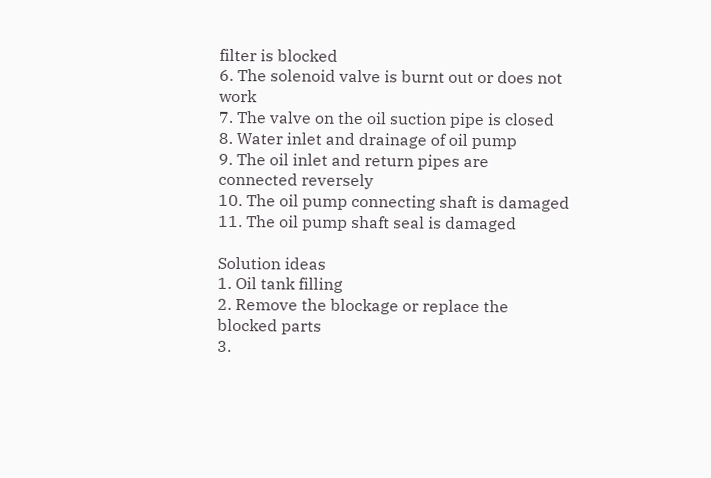filter is blocked
6. The solenoid valve is burnt out or does not work
7. The valve on the oil suction pipe is closed
8. Water inlet and drainage of oil pump
9. The oil inlet and return pipes are connected reversely
10. The oil pump connecting shaft is damaged
11. The oil pump shaft seal is damaged

Solution ideas
1. Oil tank filling
2. Remove the blockage or replace the blocked parts
3.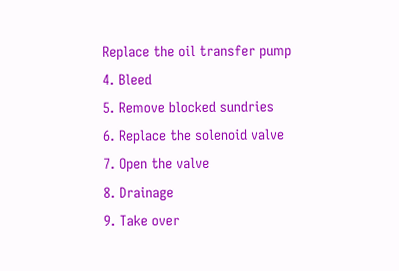Replace the oil transfer pump
4. Bleed
5. Remove blocked sundries
6. Replace the solenoid valve
7. Open the valve
8. Drainage
9. Take over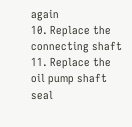again
10. Replace the connecting shaft
11. Replace the oil pump shaft seal